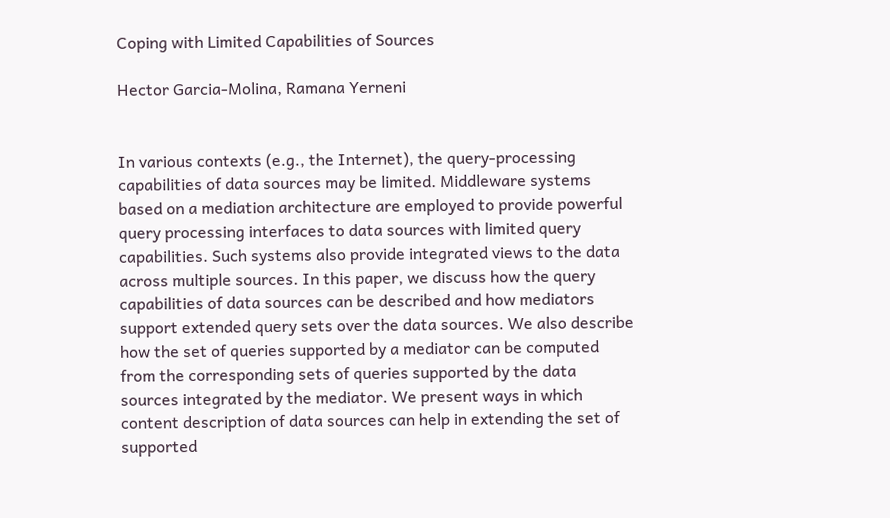Coping with Limited Capabilities of Sources

Hector Garcia-Molina, Ramana Yerneni


In various contexts (e.g., the Internet), the query-processing capabilities of data sources may be limited. Middleware systems based on a mediation architecture are employed to provide powerful query processing interfaces to data sources with limited query capabilities. Such systems also provide integrated views to the data across multiple sources. In this paper, we discuss how the query capabilities of data sources can be described and how mediators support extended query sets over the data sources. We also describe how the set of queries supported by a mediator can be computed from the corresponding sets of queries supported by the data sources integrated by the mediator. We present ways in which content description of data sources can help in extending the set of supported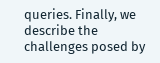queries. Finally, we describe the challenges posed by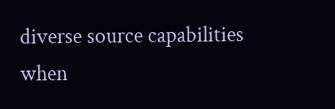diverse source capabilities when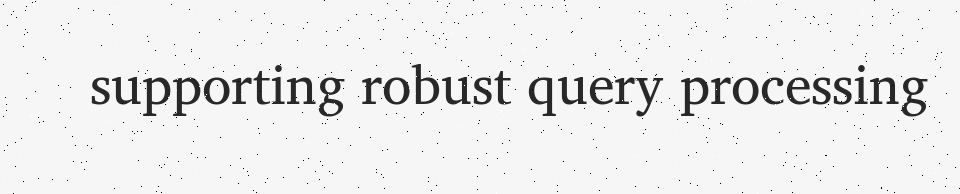supporting robust query processing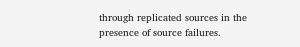through replicated sources in the presence of source failures.